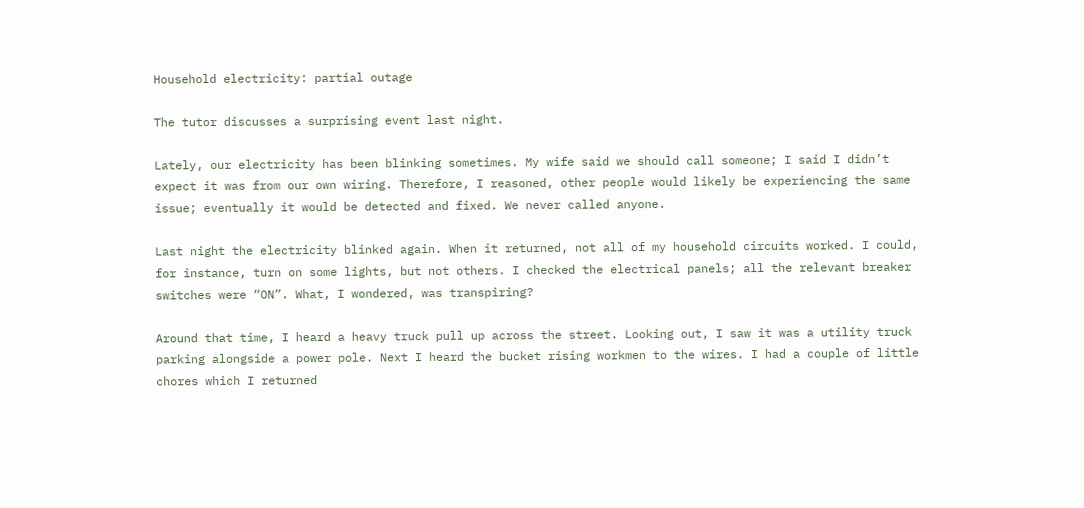Household electricity: partial outage

The tutor discusses a surprising event last night.

Lately, our electricity has been blinking sometimes. My wife said we should call someone; I said I didn’t expect it was from our own wiring. Therefore, I reasoned, other people would likely be experiencing the same issue; eventually it would be detected and fixed. We never called anyone.

Last night the electricity blinked again. When it returned, not all of my household circuits worked. I could, for instance, turn on some lights, but not others. I checked the electrical panels; all the relevant breaker switches were “ON”. What, I wondered, was transpiring?

Around that time, I heard a heavy truck pull up across the street. Looking out, I saw it was a utility truck parking alongside a power pole. Next I heard the bucket rising workmen to the wires. I had a couple of little chores which I returned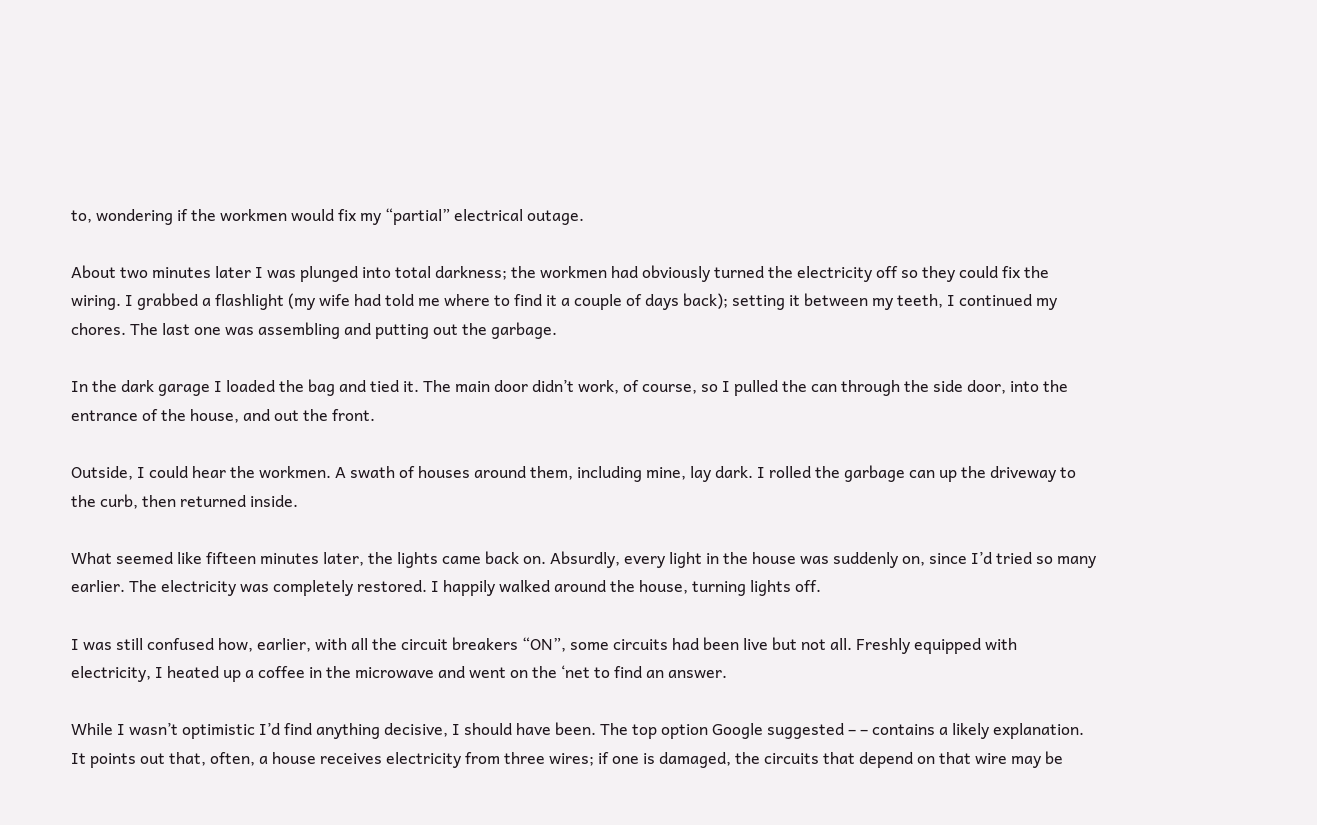to, wondering if the workmen would fix my “partial” electrical outage.

About two minutes later I was plunged into total darkness; the workmen had obviously turned the electricity off so they could fix the wiring. I grabbed a flashlight (my wife had told me where to find it a couple of days back); setting it between my teeth, I continued my chores. The last one was assembling and putting out the garbage.

In the dark garage I loaded the bag and tied it. The main door didn’t work, of course, so I pulled the can through the side door, into the entrance of the house, and out the front.

Outside, I could hear the workmen. A swath of houses around them, including mine, lay dark. I rolled the garbage can up the driveway to the curb, then returned inside.

What seemed like fifteen minutes later, the lights came back on. Absurdly, every light in the house was suddenly on, since I’d tried so many earlier. The electricity was completely restored. I happily walked around the house, turning lights off.

I was still confused how, earlier, with all the circuit breakers “ON”, some circuits had been live but not all. Freshly equipped with electricity, I heated up a coffee in the microwave and went on the ‘net to find an answer.

While I wasn’t optimistic I’d find anything decisive, I should have been. The top option Google suggested – – contains a likely explanation. It points out that, often, a house receives electricity from three wires; if one is damaged, the circuits that depend on that wire may be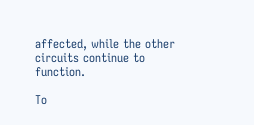affected, while the other circuits continue to function.

To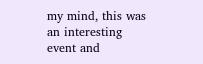my mind, this was an interesting event and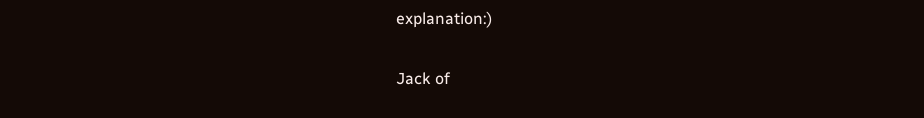explanation:)

Jack of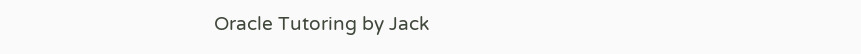Oracle Tutoring by Jack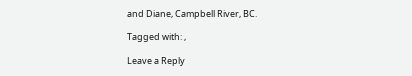and Diane, Campbell River, BC.

Tagged with: ,

Leave a Reply